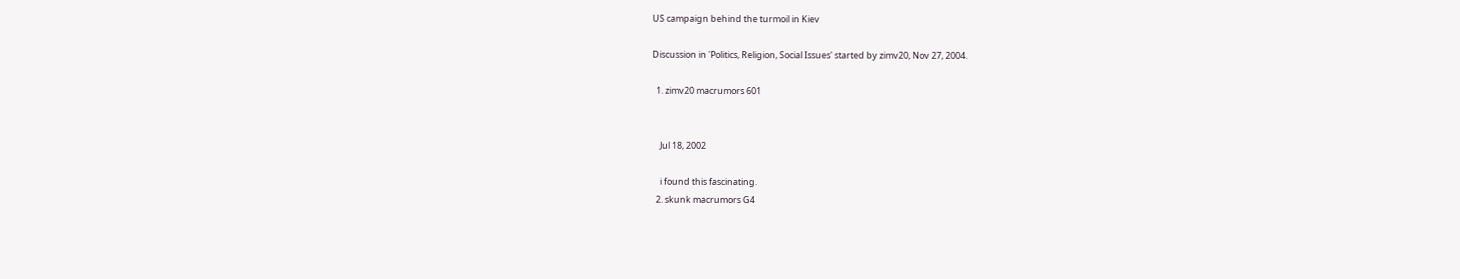US campaign behind the turmoil in Kiev

Discussion in 'Politics, Religion, Social Issues' started by zimv20, Nov 27, 2004.

  1. zimv20 macrumors 601


    Jul 18, 2002

    i found this fascinating.
  2. skunk macrumors G4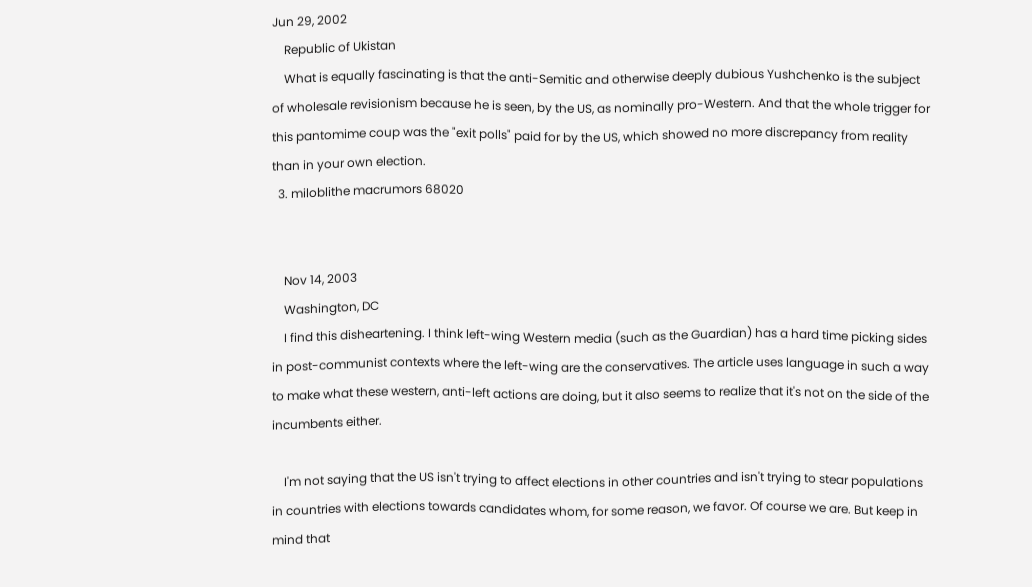Jun 29, 2002
    Republic of Ukistan
    What is equally fascinating is that the anti-Semitic and otherwise deeply dubious Yushchenko is the subject of wholesale revisionism because he is seen, by the US, as nominally pro-Western. And that the whole trigger for this pantomime coup was the "exit polls" paid for by the US, which showed no more discrepancy from reality than in your own election.
  3. miloblithe macrumors 68020


    Nov 14, 2003
    Washington, DC
    I find this disheartening. I think left-wing Western media (such as the Guardian) has a hard time picking sides in post-communist contexts where the left-wing are the conservatives. The article uses language in such a way to make what these western, anti-left actions are doing, but it also seems to realize that it's not on the side of the incumbents either.

    I'm not saying that the US isn't trying to affect elections in other countries and isn't trying to stear populations in countries with elections towards candidates whom, for some reason, we favor. Of course we are. But keep in mind that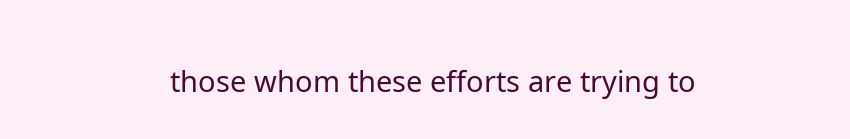those whom these efforts are trying to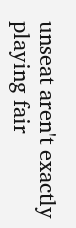unseat aren't exactly playing fair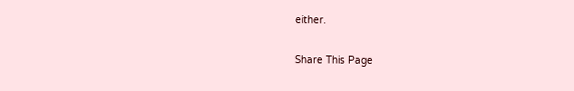either.

Share This Page